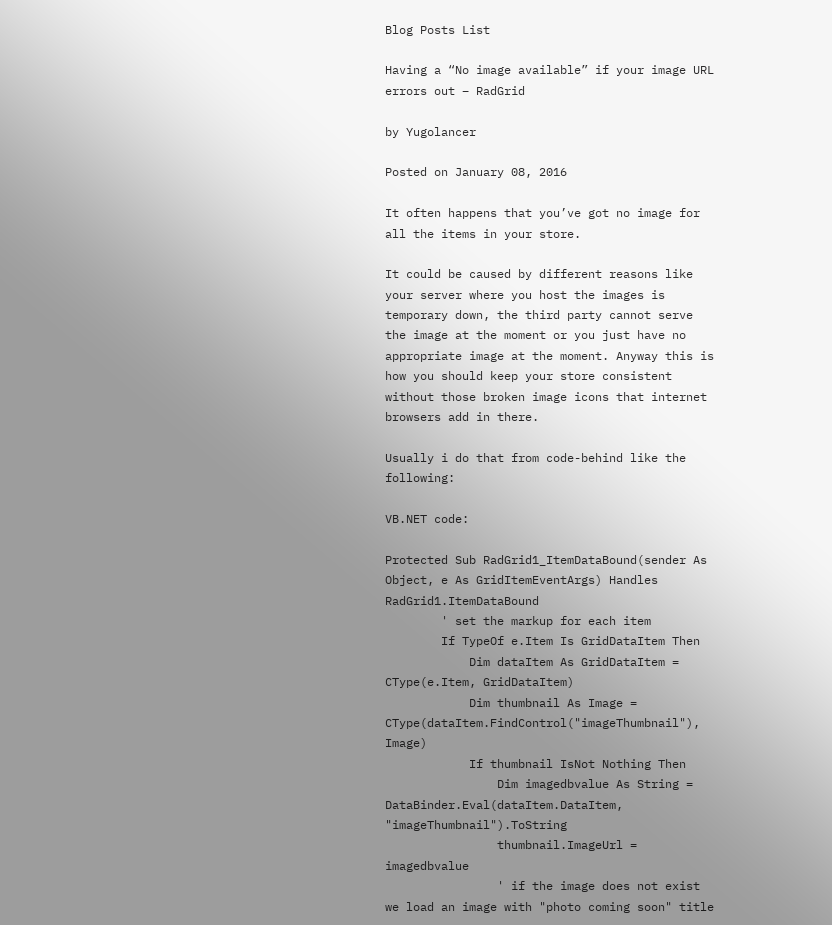Blog Posts List

Having a “No image available” if your image URL errors out – RadGrid

by Yugolancer

Posted on January 08, 2016

It often happens that you’ve got no image for all the items in your store.

It could be caused by different reasons like your server where you host the images is temporary down, the third party cannot serve the image at the moment or you just have no appropriate image at the moment. Anyway this is how you should keep your store consistent without those broken image icons that internet browsers add in there.

Usually i do that from code-behind like the following:

VB.NET code:

Protected Sub RadGrid1_ItemDataBound(sender As Object, e As GridItemEventArgs) Handles RadGrid1.ItemDataBound
        ' set the markup for each item
        If TypeOf e.Item Is GridDataItem Then
            Dim dataItem As GridDataItem = CType(e.Item, GridDataItem)
            Dim thumbnail As Image = CType(dataItem.FindControl("imageThumbnail"), Image)
            If thumbnail IsNot Nothing Then
                Dim imagedbvalue As String = DataBinder.Eval(dataItem.DataItem, "imageThumbnail").ToString
                thumbnail.ImageUrl = imagedbvalue
                ' if the image does not exist we load an image with "photo coming soon" title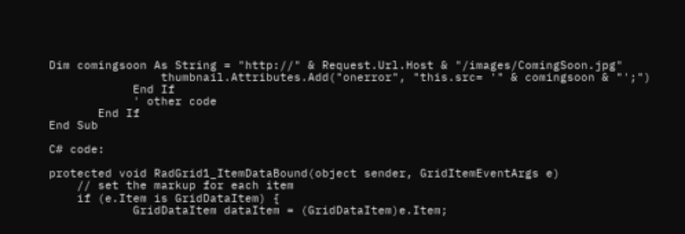Dim comingsoon As String = "http://" & Request.Url.Host & "/images/ComingSoon.jpg"
                thumbnail.Attributes.Add("onerror", "this.src= '" & comingsoon & "';")
            End If
            ' other code
       End If
End Sub

C# code:

protected void RadGrid1_ItemDataBound(object sender, GridItemEventArgs e)
    // set the markup for each item
    if (e.Item is GridDataItem) {
            GridDataItem dataItem = (GridDataItem)e.Item;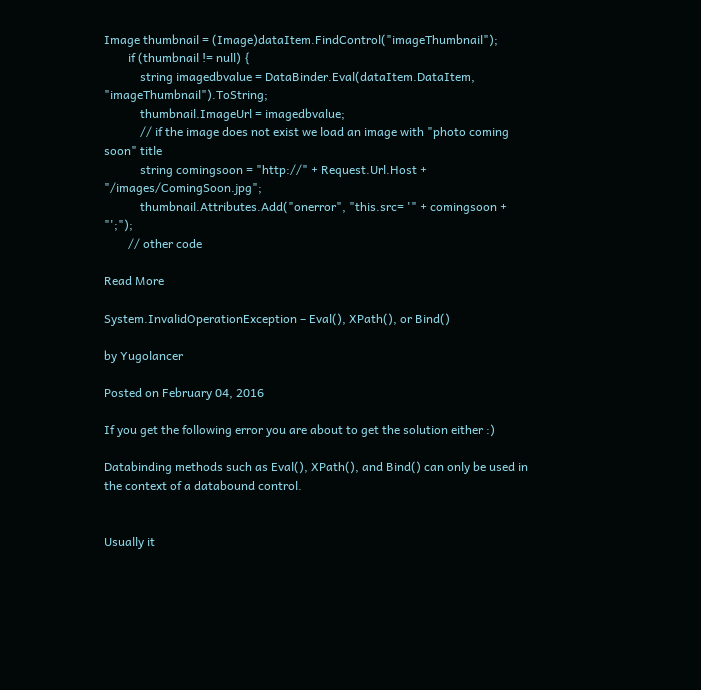Image thumbnail = (Image)dataItem.FindControl("imageThumbnail");
        if (thumbnail != null) {
            string imagedbvalue = DataBinder.Eval(dataItem.DataItem, "imageThumbnail").ToString;
            thumbnail.ImageUrl = imagedbvalue;
            // if the image does not exist we load an image with "photo coming soon" title
            string comingsoon = "http://" + Request.Url.Host + "/images/ComingSoon.jpg";
            thumbnail.Attributes.Add("onerror", "this.src= '" + comingsoon + "';");
        // other code

Read More

System.InvalidOperationException – Eval(), XPath(), or Bind()

by Yugolancer

Posted on February 04, 2016

If you get the following error you are about to get the solution either :)

Databinding methods such as Eval(), XPath(), and Bind() can only be used in the context of a databound control.


Usually it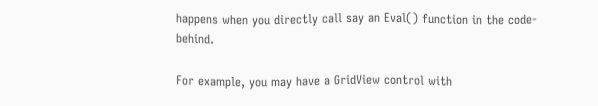happens when you directly call say an Eval() function in the code-behind.

For example, you may have a GridView control with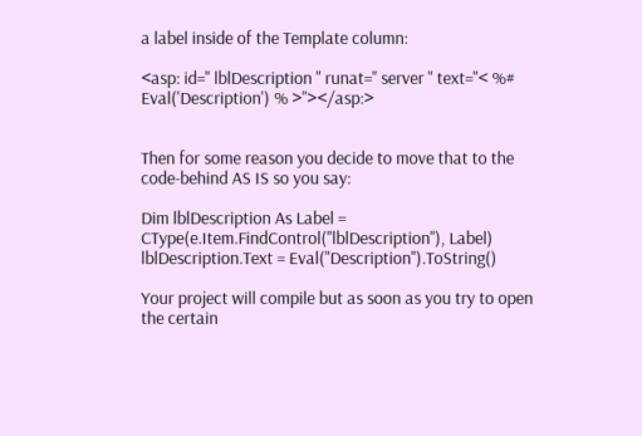a label inside of the Template column:

<asp: id=" lblDescription " runat=" server " text="< %# Eval('Description') % >"></asp:>


Then for some reason you decide to move that to the code-behind AS IS so you say:

Dim lblDescription As Label = CType(e.Item.FindControl("lblDescription"), Label)
lblDescription.Text = Eval("Description").ToString()

Your project will compile but as soon as you try to open the certain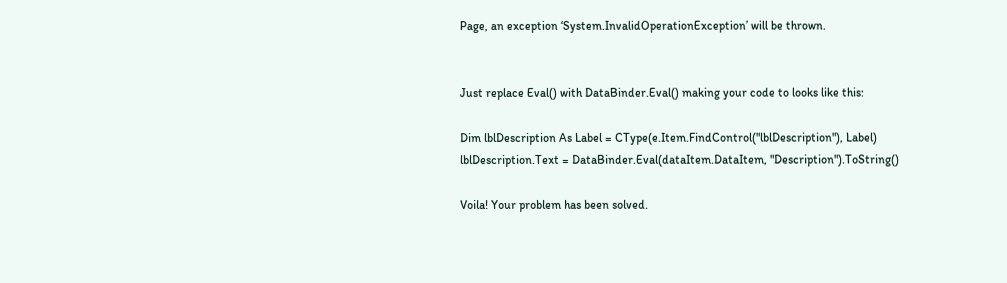Page, an exception ‘System.InvalidOperationException’ will be thrown.


Just replace Eval() with DataBinder.Eval() making your code to looks like this:

Dim lblDescription As Label = CType(e.Item.FindControl("lblDescription"), Label)
lblDescription.Text = DataBinder.Eval(dataItem.DataItem, "Description").ToString()

Voila! Your problem has been solved.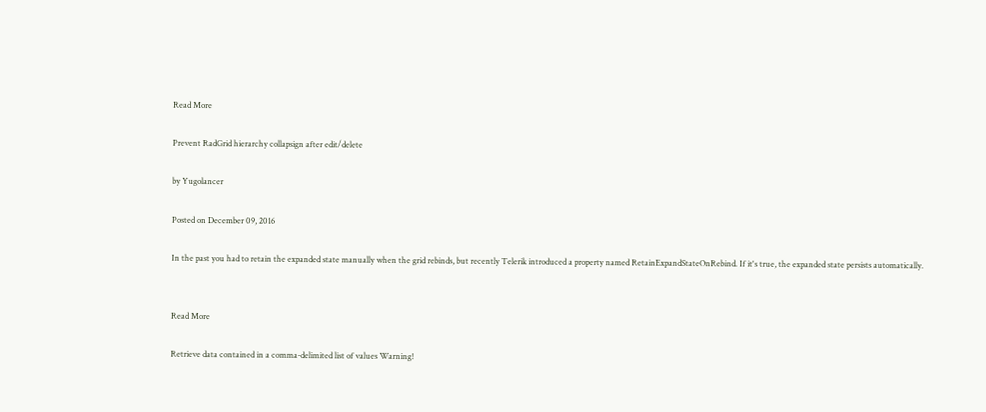Read More

Prevent RadGrid hierarchy collapsign after edit/delete

by Yugolancer

Posted on December 09, 2016

In the past you had to retain the expanded state manually when the grid rebinds, but recently Telerik introduced a property named RetainExpandStateOnRebind. If it's true, the expanded state persists automatically.


Read More

Retrieve data contained in a comma-delimited list of values Warning!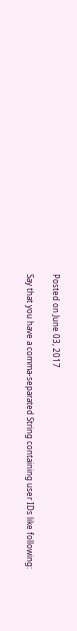Posted on June 03, 2017

Say that you have a comma-separated String containing user IDs like following: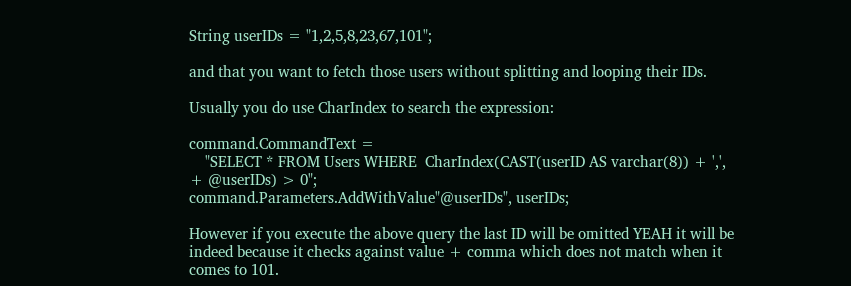String userIDs = "1,2,5,8,23,67,101";

and that you want to fetch those users without splitting and looping their IDs.

Usually you do use CharIndex to search the expression:

command.CommandText =
    "SELECT * FROM Users WHERE  CharIndex(CAST(userID AS varchar(8)) + ',', + @userIDs) > 0";
command.Parameters.AddWithValue"@userIDs", userIDs;

However if you execute the above query the last ID will be omitted YEAH it will be indeed because it checks against value + comma which does not match when it comes to 101.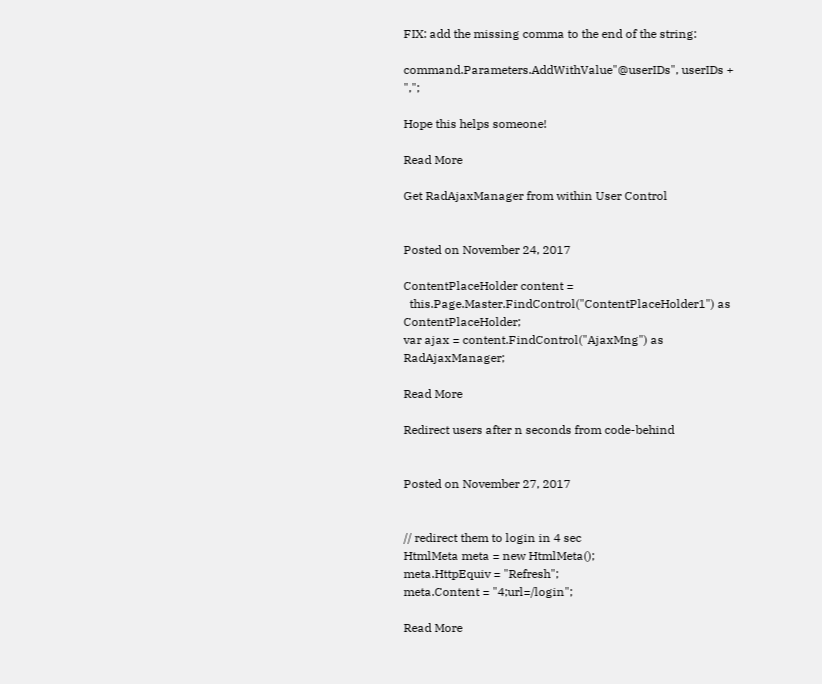FIX: add the missing comma to the end of the string:

command.Parameters.AddWithValue"@userIDs", userIDs + ",";

Hope this helps someone!

Read More

Get RadAjaxManager from within User Control


Posted on November 24, 2017

ContentPlaceHolder content =
  this.Page.Master.FindControl("ContentPlaceHolder1") as ContentPlaceHolder;
var ajax = content.FindControl("AjaxMng") as RadAjaxManager;

Read More

Redirect users after n seconds from code-behind


Posted on November 27, 2017


// redirect them to login in 4 sec
HtmlMeta meta = new HtmlMeta();
meta.HttpEquiv = "Refresh";
meta.Content = "4;url=/login";

Read More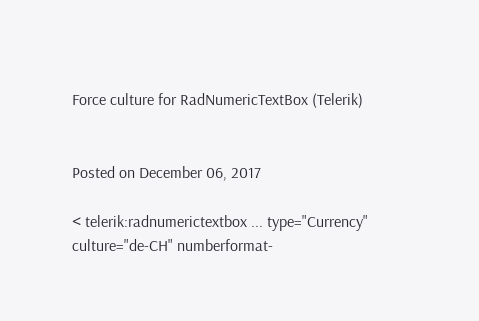Force culture for RadNumericTextBox (Telerik)


Posted on December 06, 2017

< telerik:radnumerictextbox ... type="Currency" culture="de-CH" numberformat-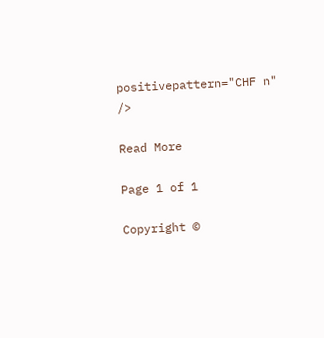positivepattern="CHF n" />

Read More

Page 1 of 1

Copyright ©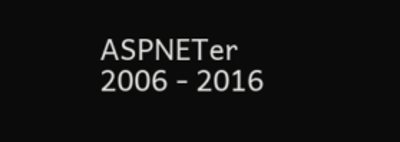ASPNETer 2006 - 2016